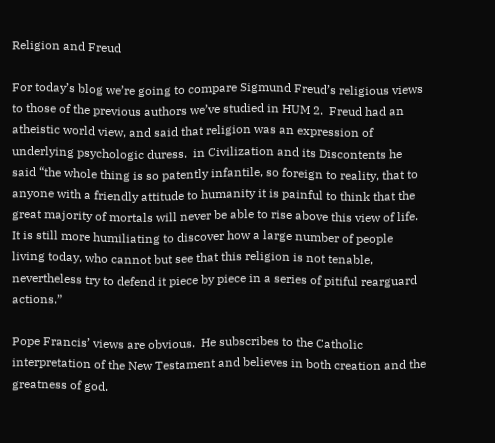Religion and Freud

For today’s blog we’re going to compare Sigmund Freud’s religious views to those of the previous authors we’ve studied in HUM 2.  Freud had an atheistic world view, and said that religion was an expression of underlying psychologic duress.  in Civilization and its Discontents he said “the whole thing is so patently infantile, so foreign to reality, that to anyone with a friendly attitude to humanity it is painful to think that the great majority of mortals will never be able to rise above this view of life. It is still more humiliating to discover how a large number of people living today, who cannot but see that this religion is not tenable, nevertheless try to defend it piece by piece in a series of pitiful rearguard actions.”

Pope Francis’ views are obvious.  He subscribes to the Catholic interpretation of the New Testament and believes in both creation and the greatness of god.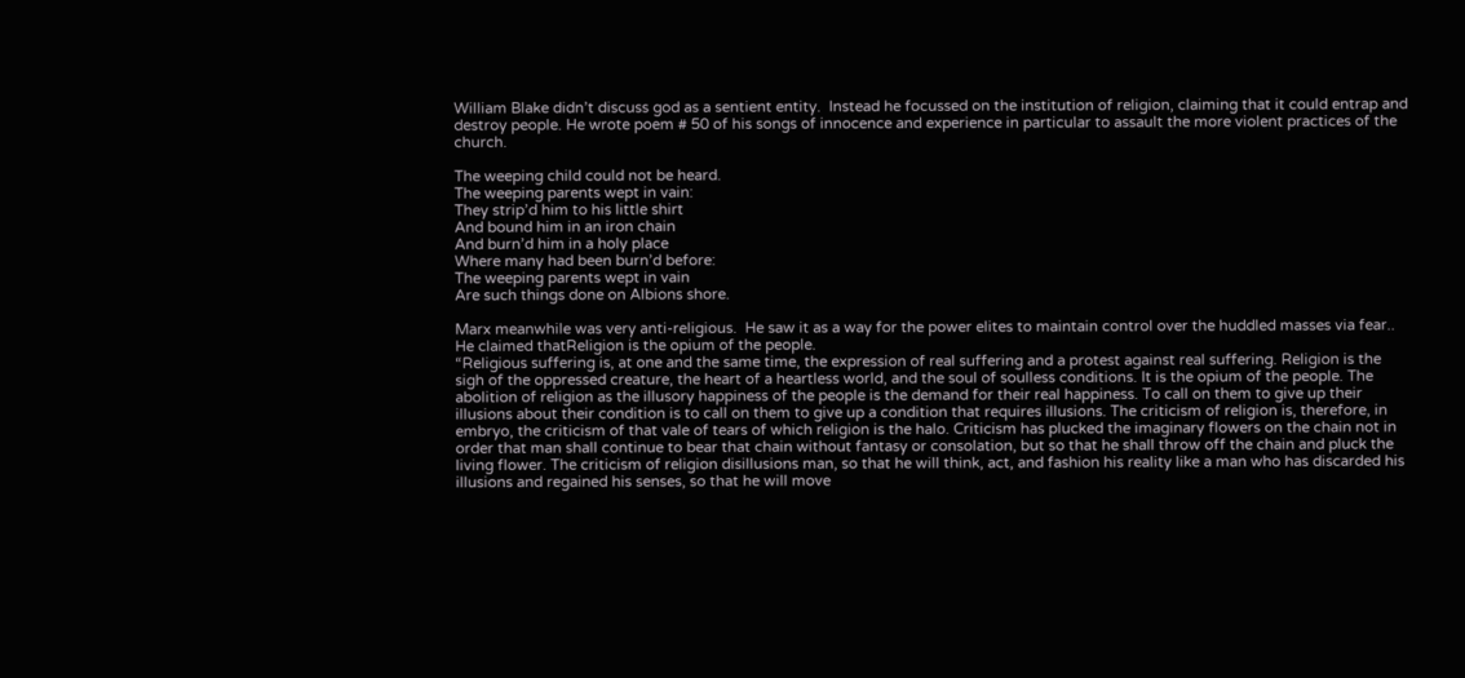William Blake didn’t discuss god as a sentient entity.  Instead he focussed on the institution of religion, claiming that it could entrap and destroy people. He wrote poem # 50 of his songs of innocence and experience in particular to assault the more violent practices of the church.

The weeping child could not be heard.
The weeping parents wept in vain:
They strip’d him to his little shirt
And bound him in an iron chain
And burn’d him in a holy place
Where many had been burn’d before:
The weeping parents wept in vain
Are such things done on Albions shore.

Marx meanwhile was very anti-religious.  He saw it as a way for the power elites to maintain control over the huddled masses via fear..  He claimed thatReligion is the opium of the people.
“Religious suffering is, at one and the same time, the expression of real suffering and a protest against real suffering. Religion is the sigh of the oppressed creature, the heart of a heartless world, and the soul of soulless conditions. It is the opium of the people. The abolition of religion as the illusory happiness of the people is the demand for their real happiness. To call on them to give up their illusions about their condition is to call on them to give up a condition that requires illusions. The criticism of religion is, therefore, in embryo, the criticism of that vale of tears of which religion is the halo. Criticism has plucked the imaginary flowers on the chain not in order that man shall continue to bear that chain without fantasy or consolation, but so that he shall throw off the chain and pluck the living flower. The criticism of religion disillusions man, so that he will think, act, and fashion his reality like a man who has discarded his illusions and regained his senses, so that he will move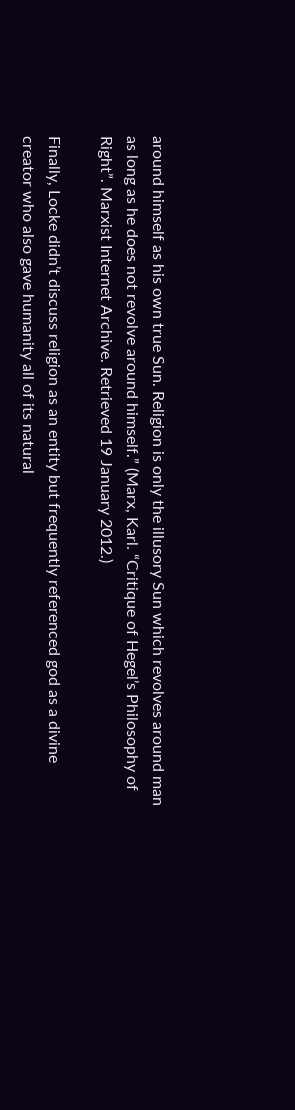around himself as his own true Sun. Religion is only the illusory Sun which revolves around man as long as he does not revolve around himself.” (Marx, Karl. “Critique of Hegel’s Philosophy of Right”. Marxist Internet Archive. Retrieved 19 January 2012.)

Finally, Locke didn’t discuss religion as an entity but frequently referenced god as a divine creator who also gave humanity all of its natural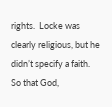rights.  Locke was clearly religious, but he didn’t specify a faith.  So that God,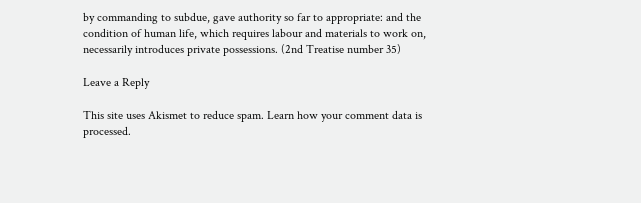by commanding to subdue, gave authority so far to appropriate: and the condition of human life, which requires labour and materials to work on, necessarily introduces private possessions. (2nd Treatise number 35)

Leave a Reply

This site uses Akismet to reduce spam. Learn how your comment data is processed.